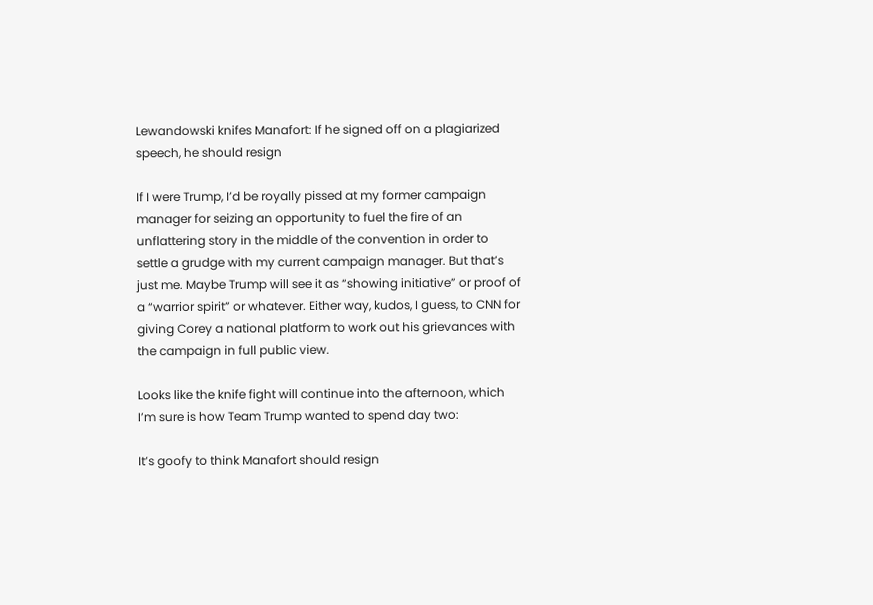Lewandowski knifes Manafort: If he signed off on a plagiarized speech, he should resign

If I were Trump, I’d be royally pissed at my former campaign manager for seizing an opportunity to fuel the fire of an unflattering story in the middle of the convention in order to settle a grudge with my current campaign manager. But that’s just me. Maybe Trump will see it as “showing initiative” or proof of a “warrior spirit” or whatever. Either way, kudos, I guess, to CNN for giving Corey a national platform to work out his grievances with the campaign in full public view.

Looks like the knife fight will continue into the afternoon, which I’m sure is how Team Trump wanted to spend day two:

It’s goofy to think Manafort should resign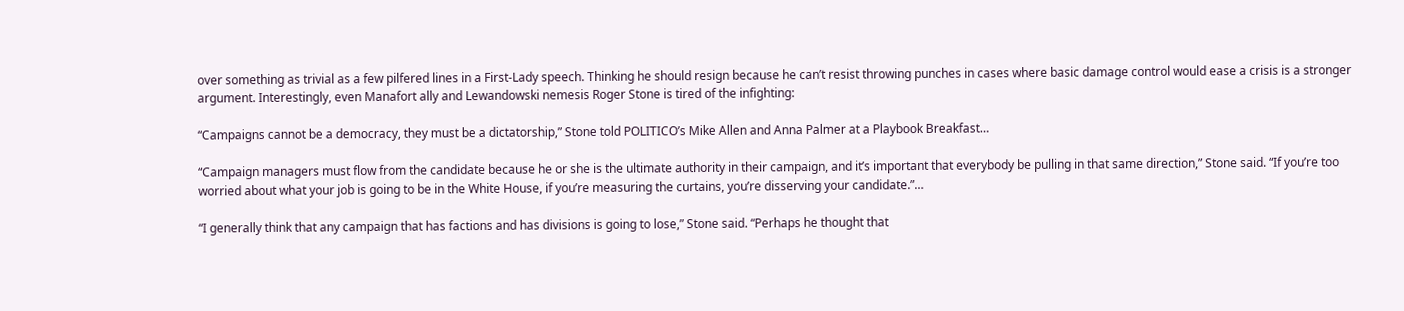over something as trivial as a few pilfered lines in a First-Lady speech. Thinking he should resign because he can’t resist throwing punches in cases where basic damage control would ease a crisis is a stronger argument. Interestingly, even Manafort ally and Lewandowski nemesis Roger Stone is tired of the infighting:

“Campaigns cannot be a democracy, they must be a dictatorship,” Stone told POLITICO’s Mike Allen and Anna Palmer at a Playbook Breakfast…

“Campaign managers must flow from the candidate because he or she is the ultimate authority in their campaign, and it’s important that everybody be pulling in that same direction,” Stone said. “If you’re too worried about what your job is going to be in the White House, if you’re measuring the curtains, you’re disserving your candidate.”…

“I generally think that any campaign that has factions and has divisions is going to lose,” Stone said. “Perhaps he thought that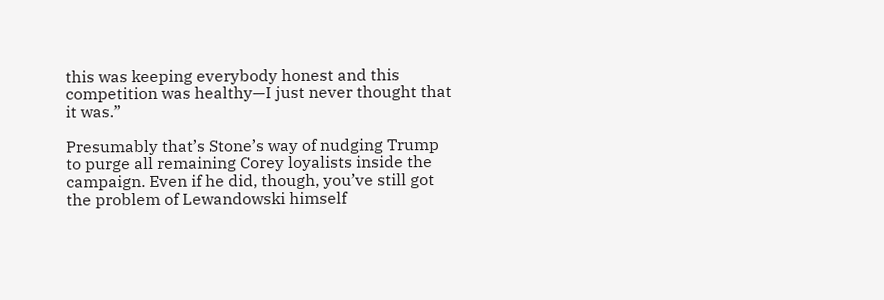this was keeping everybody honest and this competition was healthy—I just never thought that it was.”

Presumably that’s Stone’s way of nudging Trump to purge all remaining Corey loyalists inside the campaign. Even if he did, though, you’ve still got the problem of Lewandowski himself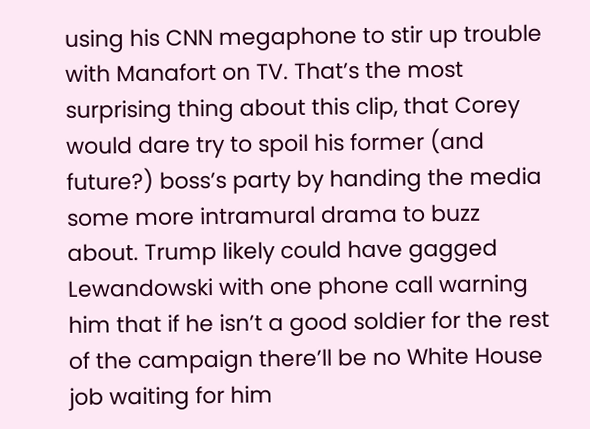using his CNN megaphone to stir up trouble with Manafort on TV. That’s the most surprising thing about this clip, that Corey would dare try to spoil his former (and future?) boss’s party by handing the media some more intramural drama to buzz about. Trump likely could have gagged Lewandowski with one phone call warning him that if he isn’t a good soldier for the rest of the campaign there’ll be no White House job waiting for him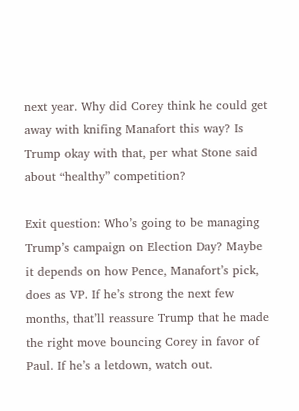next year. Why did Corey think he could get away with knifing Manafort this way? Is Trump okay with that, per what Stone said about “healthy” competition?

Exit question: Who’s going to be managing Trump’s campaign on Election Day? Maybe it depends on how Pence, Manafort’s pick, does as VP. If he’s strong the next few months, that’ll reassure Trump that he made the right move bouncing Corey in favor of Paul. If he’s a letdown, watch out.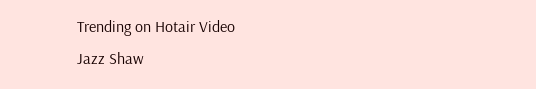Trending on Hotair Video
Jazz Shaw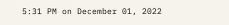5:31 PM on December 01, 2022